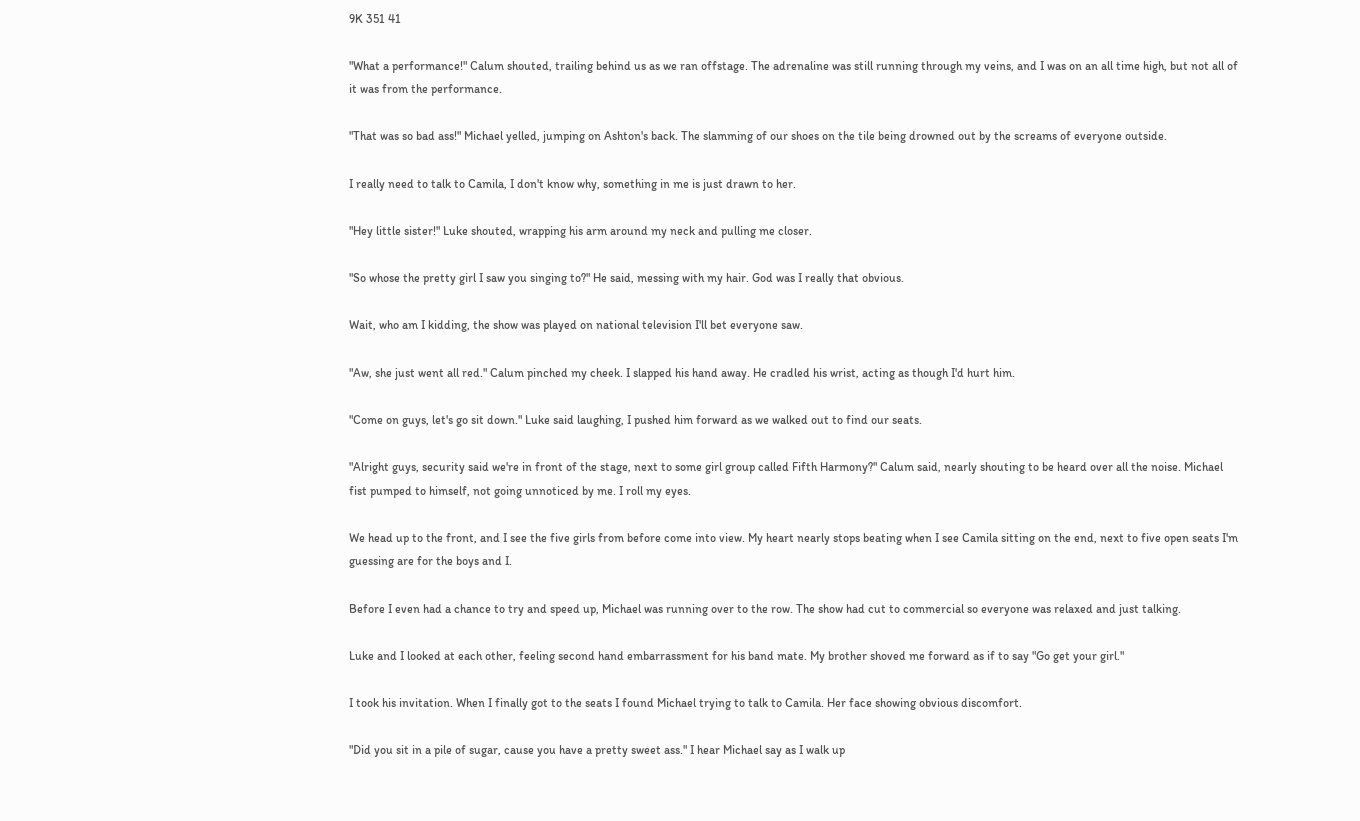9K 351 41

"What a performance!" Calum shouted, trailing behind us as we ran offstage. The adrenaline was still running through my veins, and I was on an all time high, but not all of it was from the performance.

"That was so bad ass!" Michael yelled, jumping on Ashton's back. The slamming of our shoes on the tile being drowned out by the screams of everyone outside.

I really need to talk to Camila, I don't know why, something in me is just drawn to her.

"Hey little sister!" Luke shouted, wrapping his arm around my neck and pulling me closer.

"So whose the pretty girl I saw you singing to?" He said, messing with my hair. God was I really that obvious.

Wait, who am I kidding, the show was played on national television I'll bet everyone saw.

"Aw, she just went all red." Calum pinched my cheek. I slapped his hand away. He cradled his wrist, acting as though I'd hurt him.

"Come on guys, let's go sit down." Luke said laughing, I pushed him forward as we walked out to find our seats.

"Alright guys, security said we're in front of the stage, next to some girl group called Fifth Harmony?" Calum said, nearly shouting to be heard over all the noise. Michael fist pumped to himself, not going unnoticed by me. I roll my eyes.

We head up to the front, and I see the five girls from before come into view. My heart nearly stops beating when I see Camila sitting on the end, next to five open seats I'm guessing are for the boys and I.

Before I even had a chance to try and speed up, Michael was running over to the row. The show had cut to commercial so everyone was relaxed and just talking.

Luke and I looked at each other, feeling second hand embarrassment for his band mate. My brother shoved me forward as if to say "Go get your girl."

I took his invitation. When I finally got to the seats I found Michael trying to talk to Camila. Her face showing obvious discomfort.

"Did you sit in a pile of sugar, cause you have a pretty sweet ass." I hear Michael say as I walk up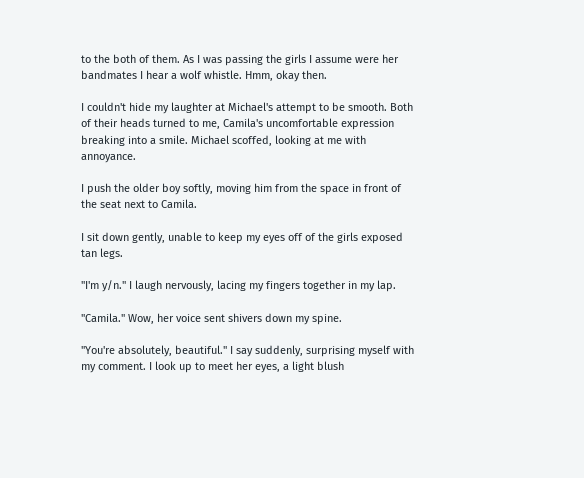to the both of them. As I was passing the girls I assume were her bandmates I hear a wolf whistle. Hmm, okay then.

I couldn't hide my laughter at Michael's attempt to be smooth. Both of their heads turned to me, Camila's uncomfortable expression breaking into a smile. Michael scoffed, looking at me with annoyance.

I push the older boy softly, moving him from the space in front of the seat next to Camila.

I sit down gently, unable to keep my eyes off of the girls exposed tan legs.

"I'm y/n." I laugh nervously, lacing my fingers together in my lap.

"Camila." Wow, her voice sent shivers down my spine.

"You're absolutely, beautiful." I say suddenly, surprising myself with my comment. I look up to meet her eyes, a light blush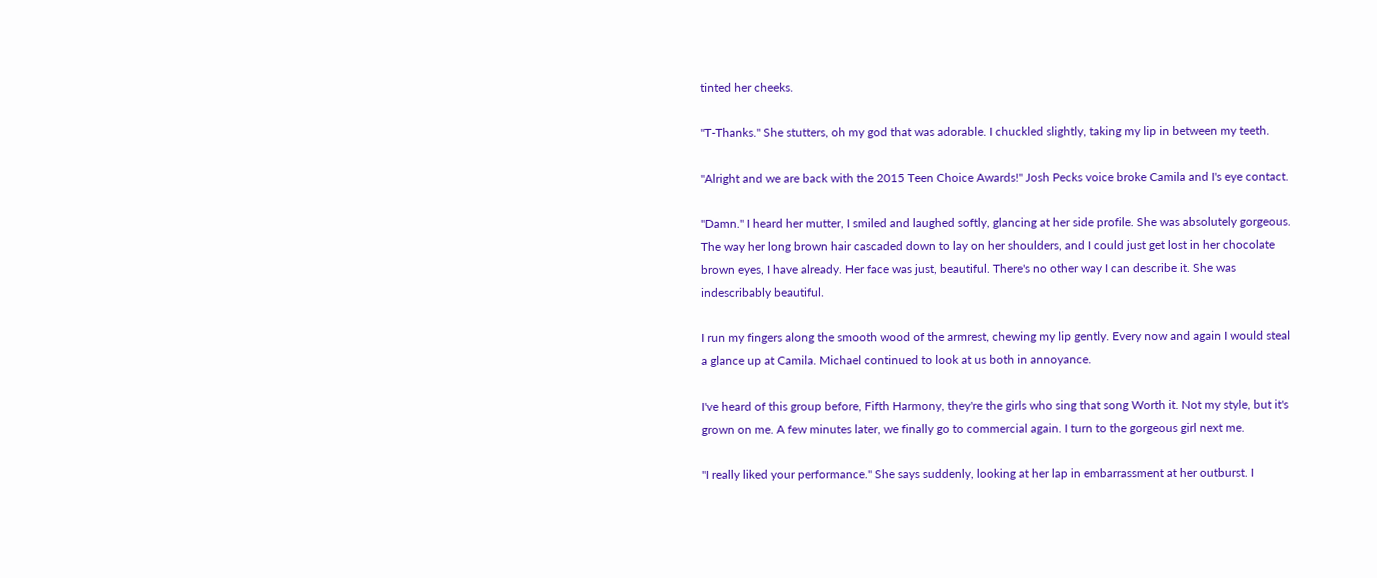tinted her cheeks.

"T-Thanks." She stutters, oh my god that was adorable. I chuckled slightly, taking my lip in between my teeth.

"Alright and we are back with the 2015 Teen Choice Awards!" Josh Pecks voice broke Camila and I's eye contact.

"Damn." I heard her mutter, I smiled and laughed softly, glancing at her side profile. She was absolutely gorgeous. The way her long brown hair cascaded down to lay on her shoulders, and I could just get lost in her chocolate brown eyes, I have already. Her face was just, beautiful. There's no other way I can describe it. She was indescribably beautiful.

I run my fingers along the smooth wood of the armrest, chewing my lip gently. Every now and again I would steal a glance up at Camila. Michael continued to look at us both in annoyance.

I've heard of this group before, Fifth Harmony, they're the girls who sing that song Worth it. Not my style, but it's grown on me. A few minutes later, we finally go to commercial again. I turn to the gorgeous girl next me.

"I really liked your performance." She says suddenly, looking at her lap in embarrassment at her outburst. I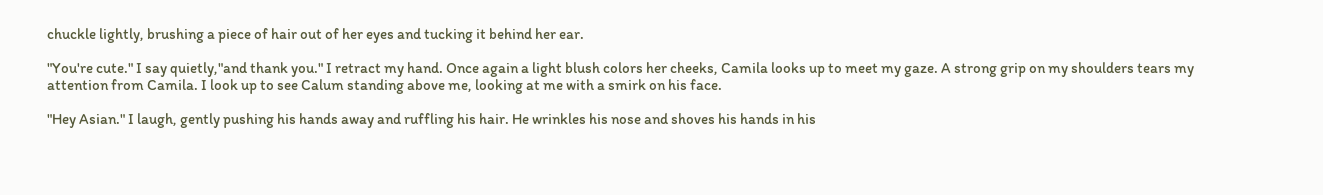chuckle lightly, brushing a piece of hair out of her eyes and tucking it behind her ear.

"You're cute." I say quietly,"and thank you." I retract my hand. Once again a light blush colors her cheeks, Camila looks up to meet my gaze. A strong grip on my shoulders tears my attention from Camila. I look up to see Calum standing above me, looking at me with a smirk on his face.

"Hey Asian." I laugh, gently pushing his hands away and ruffling his hair. He wrinkles his nose and shoves his hands in his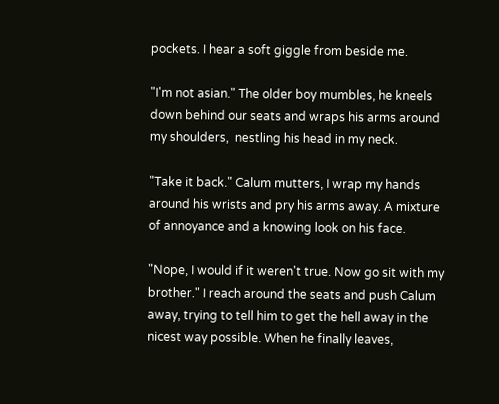pockets. I hear a soft giggle from beside me.

"I'm not asian." The older boy mumbles, he kneels down behind our seats and wraps his arms around my shoulders,  nestling his head in my neck.

"Take it back." Calum mutters, I wrap my hands around his wrists and pry his arms away. A mixture of annoyance and a knowing look on his face.

"Nope, I would if it weren't true. Now go sit with my brother." I reach around the seats and push Calum away, trying to tell him to get the hell away in the nicest way possible. When he finally leaves,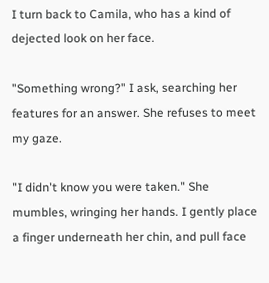I turn back to Camila, who has a kind of dejected look on her face.

"Something wrong?" I ask, searching her features for an answer. She refuses to meet my gaze.

"I didn't know you were taken." She mumbles, wringing her hands. I gently place a finger underneath her chin, and pull face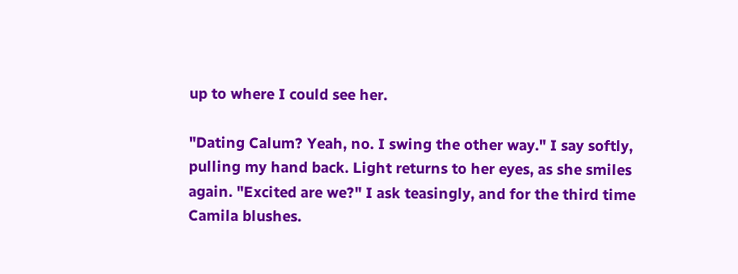up to where I could see her.

"Dating Calum? Yeah, no. I swing the other way." I say softly, pulling my hand back. Light returns to her eyes, as she smiles again. "Excited are we?" I ask teasingly, and for the third time Camila blushes.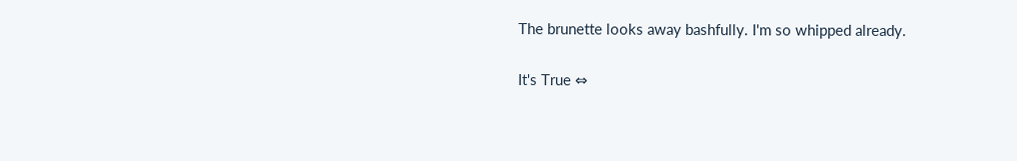The brunette looks away bashfully. I'm so whipped already.

It's True ⇔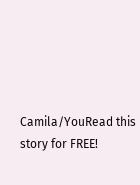Camila/YouRead this story for FREE!